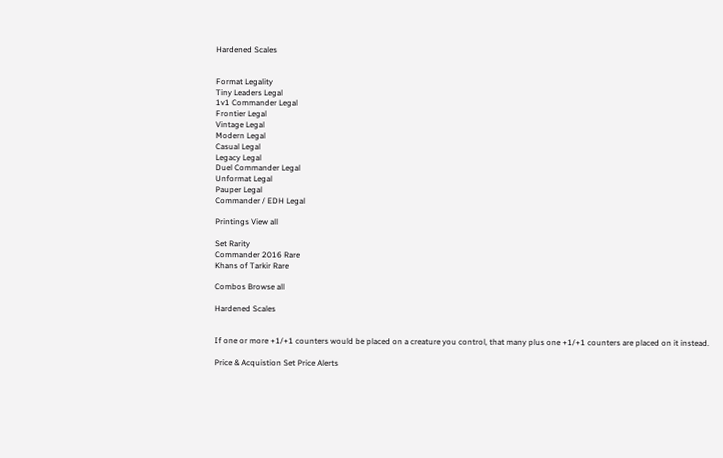Hardened Scales


Format Legality
Tiny Leaders Legal
1v1 Commander Legal
Frontier Legal
Vintage Legal
Modern Legal
Casual Legal
Legacy Legal
Duel Commander Legal
Unformat Legal
Pauper Legal
Commander / EDH Legal

Printings View all

Set Rarity
Commander 2016 Rare
Khans of Tarkir Rare

Combos Browse all

Hardened Scales


If one or more +1/+1 counters would be placed on a creature you control, that many plus one +1/+1 counters are placed on it instead.

Price & Acquistion Set Price Alerts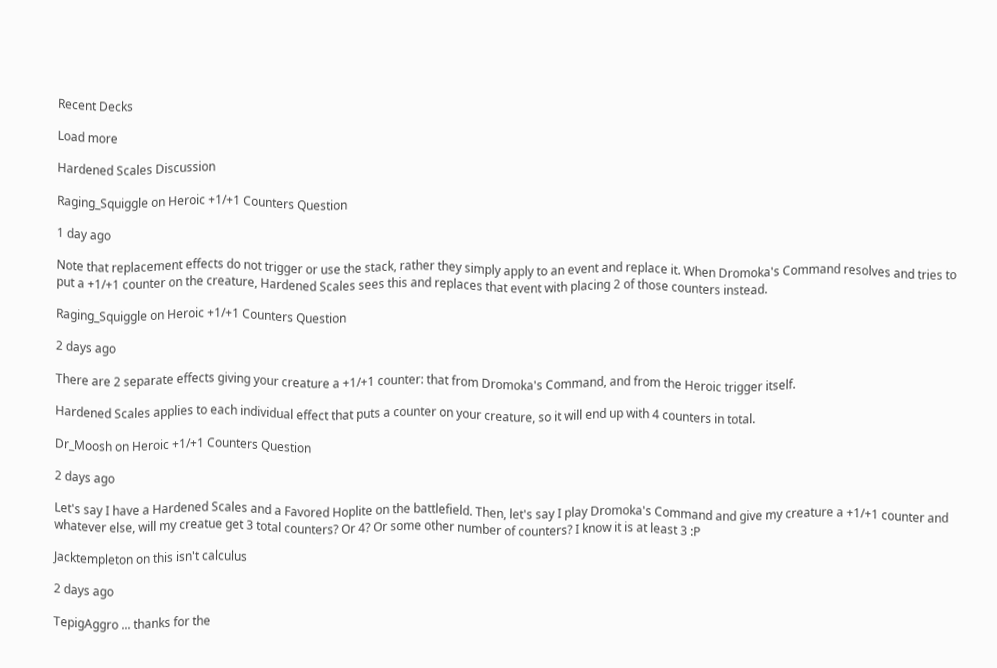Recent Decks

Load more

Hardened Scales Discussion

Raging_Squiggle on Heroic +1/+1 Counters Question

1 day ago

Note that replacement effects do not trigger or use the stack, rather they simply apply to an event and replace it. When Dromoka's Command resolves and tries to put a +1/+1 counter on the creature, Hardened Scales sees this and replaces that event with placing 2 of those counters instead.

Raging_Squiggle on Heroic +1/+1 Counters Question

2 days ago

There are 2 separate effects giving your creature a +1/+1 counter: that from Dromoka's Command, and from the Heroic trigger itself.

Hardened Scales applies to each individual effect that puts a counter on your creature, so it will end up with 4 counters in total.

Dr_Moosh on Heroic +1/+1 Counters Question

2 days ago

Let's say I have a Hardened Scales and a Favored Hoplite on the battlefield. Then, let's say I play Dromoka's Command and give my creature a +1/+1 counter and whatever else, will my creatue get 3 total counters? Or 4? Or some other number of counters? I know it is at least 3 :P

Jacktempleton on this isn't calculus

2 days ago

TepigAggro ... thanks for the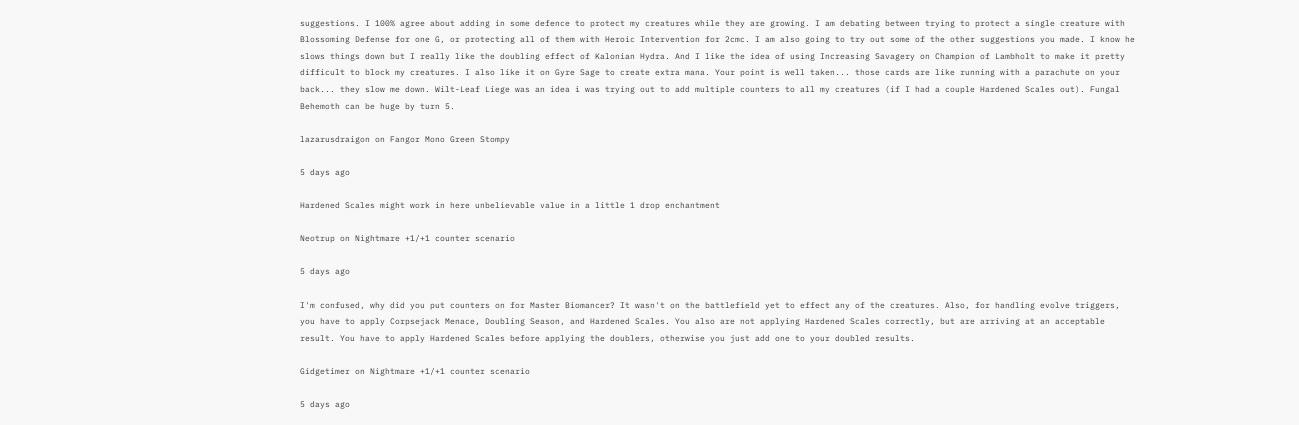suggestions. I 100% agree about adding in some defence to protect my creatures while they are growing. I am debating between trying to protect a single creature with Blossoming Defense for one G, or protecting all of them with Heroic Intervention for 2cmc. I am also going to try out some of the other suggestions you made. I know he slows things down but I really like the doubling effect of Kalonian Hydra. And I like the idea of using Increasing Savagery on Champion of Lambholt to make it pretty difficult to block my creatures. I also like it on Gyre Sage to create extra mana. Your point is well taken... those cards are like running with a parachute on your back... they slow me down. Wilt-Leaf Liege was an idea i was trying out to add multiple counters to all my creatures (if I had a couple Hardened Scales out). Fungal Behemoth can be huge by turn 5.

lazarusdraigon on Fangor Mono Green Stompy

5 days ago

Hardened Scales might work in here unbelievable value in a little 1 drop enchantment

Neotrup on Nightmare +1/+1 counter scenario

5 days ago

I'm confused, why did you put counters on for Master Biomancer? It wasn't on the battlefield yet to effect any of the creatures. Also, for handling evolve triggers, you have to apply Corpsejack Menace, Doubling Season, and Hardened Scales. You also are not applying Hardened Scales correctly, but are arriving at an acceptable result. You have to apply Hardened Scales before applying the doublers, otherwise you just add one to your doubled results.

Gidgetimer on Nightmare +1/+1 counter scenario

5 days ago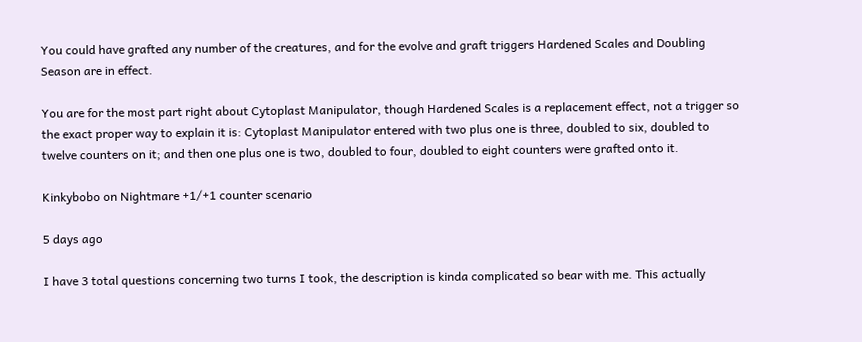You could have grafted any number of the creatures, and for the evolve and graft triggers Hardened Scales and Doubling Season are in effect.

You are for the most part right about Cytoplast Manipulator, though Hardened Scales is a replacement effect, not a trigger so the exact proper way to explain it is: Cytoplast Manipulator entered with two plus one is three, doubled to six, doubled to twelve counters on it; and then one plus one is two, doubled to four, doubled to eight counters were grafted onto it.

Kinkybobo on Nightmare +1/+1 counter scenario

5 days ago

I have 3 total questions concerning two turns I took, the description is kinda complicated so bear with me. This actually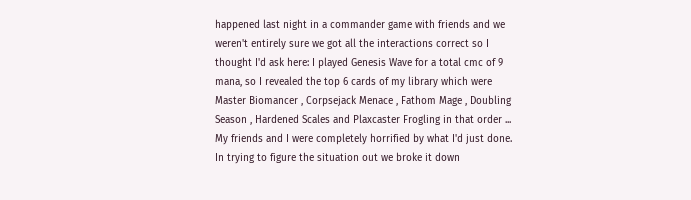happened last night in a commander game with friends and we weren't entirely sure we got all the interactions correct so I thought I'd ask here: I played Genesis Wave for a total cmc of 9 mana, so I revealed the top 6 cards of my library which were Master Biomancer , Corpsejack Menace , Fathom Mage , Doubling Season , Hardened Scales and Plaxcaster Frogling in that order ... My friends and I were completely horrified by what I'd just done. In trying to figure the situation out we broke it down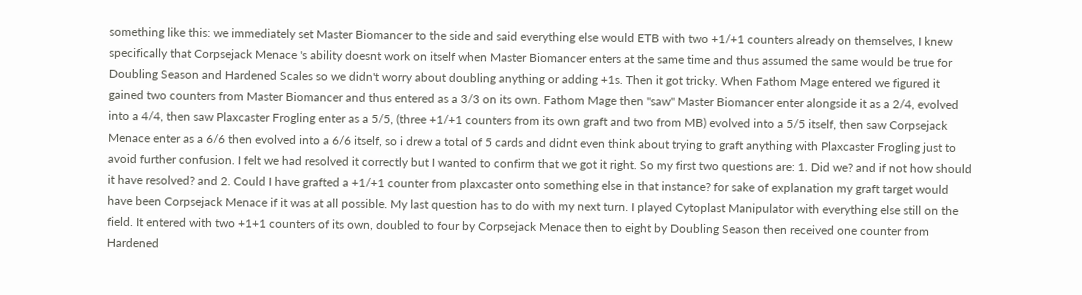something like this: we immediately set Master Biomancer to the side and said everything else would ETB with two +1/+1 counters already on themselves, I knew specifically that Corpsejack Menace 's ability doesnt work on itself when Master Biomancer enters at the same time and thus assumed the same would be true for Doubling Season and Hardened Scales so we didn't worry about doubling anything or adding +1s. Then it got tricky. When Fathom Mage entered we figured it gained two counters from Master Biomancer and thus entered as a 3/3 on its own. Fathom Mage then "saw" Master Biomancer enter alongside it as a 2/4, evolved into a 4/4, then saw Plaxcaster Frogling enter as a 5/5, (three +1/+1 counters from its own graft and two from MB) evolved into a 5/5 itself, then saw Corpsejack Menace enter as a 6/6 then evolved into a 6/6 itself, so i drew a total of 5 cards and didnt even think about trying to graft anything with Plaxcaster Frogling just to avoid further confusion. I felt we had resolved it correctly but I wanted to confirm that we got it right. So my first two questions are: 1. Did we? and if not how should it have resolved? and 2. Could I have grafted a +1/+1 counter from plaxcaster onto something else in that instance? for sake of explanation my graft target would have been Corpsejack Menace if it was at all possible. My last question has to do with my next turn. I played Cytoplast Manipulator with everything else still on the field. It entered with two +1+1 counters of its own, doubled to four by Corpsejack Menace then to eight by Doubling Season then received one counter from Hardened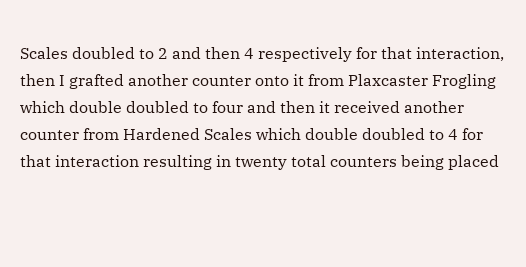Scales doubled to 2 and then 4 respectively for that interaction, then I grafted another counter onto it from Plaxcaster Frogling which double doubled to four and then it received another counter from Hardened Scales which double doubled to 4 for that interaction resulting in twenty total counters being placed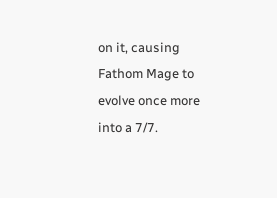on it, causing Fathom Mage to evolve once more into a 7/7.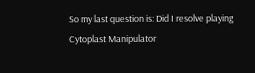So my last question is: Did I resolve playing Cytoplast Manipulator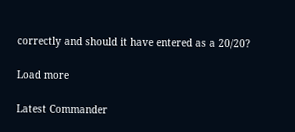correctly and should it have entered as a 20/20?

Load more

Latest Commander